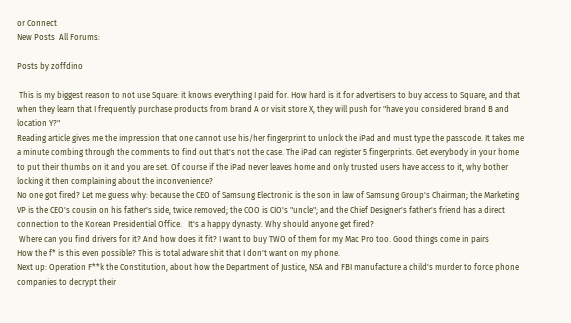or Connect
New Posts  All Forums:

Posts by zoffdino

 This is my biggest reason to not use Square: it knows everything I paid for. How hard is it for advertisers to buy access to Square, and that when they learn that I frequently purchase products from brand A or visit store X, they will push for "have you considered brand B and location Y?"
Reading article gives me the impression that one cannot use his/her fingerprint to unlock the iPad and must type the passcode. It takes me a minute combing through the comments to find out that's not the case. The iPad can register 5 fingerprints. Get everybody in your home to put their thumbs on it and you are set. Of course if the iPad never leaves home and only trusted users have access to it, why bother locking it then complaining about the inconvenience?
No one got fired? Let me guess why: because the CEO of Samsung Electronic is the son in law of Samsung Group's Chairman; the Marketing VP is the CEO's cousin on his father's side, twice removed; the COO is CIO's "uncle"; and the Chief Designer's father's friend has a direct connection to the Korean Presidential Office.   It's a happy dynasty. Why should anyone get fired?
 Where can you find drivers for it? And how does it fit? I want to buy TWO of them for my Mac Pro too. Good things come in pairs
How the f* is this even possible? This is total adware shit that I don't want on my phone.
Next up: Operation F**k the Constitution, about how the Department of Justice, NSA and FBI manufacture a child's murder to force phone companies to decrypt their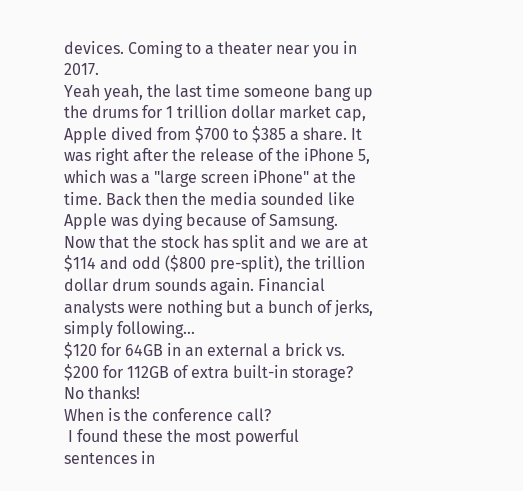devices. Coming to a theater near you in 2017.
Yeah yeah, the last time someone bang up the drums for 1 trillion dollar market cap, Apple dived from $700 to $385 a share. It was right after the release of the iPhone 5, which was a "large screen iPhone" at the time. Back then the media sounded like Apple was dying because of Samsung.   Now that the stock has split and we are at $114 and odd ($800 pre-split), the trillion dollar drum sounds again. Financial analysts were nothing but a bunch of jerks, simply following...
$120 for 64GB in an external a brick vs. $200 for 112GB of extra built-in storage? No thanks!
When is the conference call?
 I found these the most powerful sentences in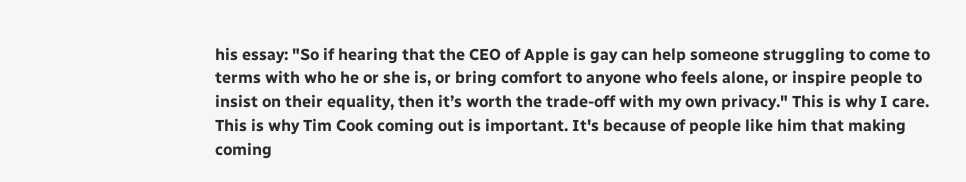his essay: "So if hearing that the CEO of Apple is gay can help someone struggling to come to terms with who he or she is, or bring comfort to anyone who feels alone, or inspire people to insist on their equality, then it’s worth the trade-off with my own privacy." This is why I care. This is why Tim Cook coming out is important. It's because of people like him that making coming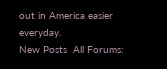out in America easier everyday.
New Posts  All Forums: